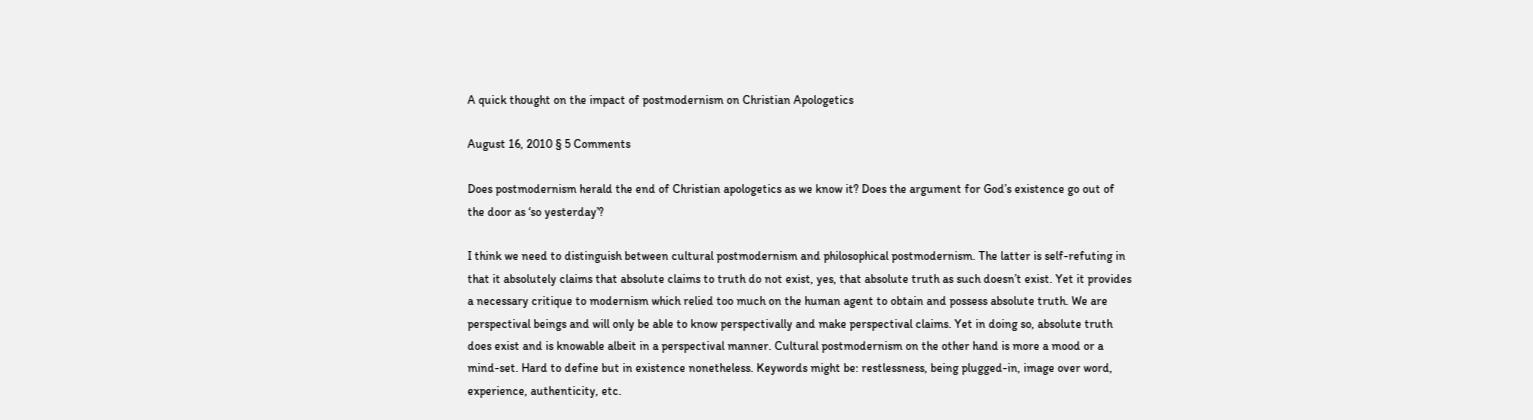A quick thought on the impact of postmodernism on Christian Apologetics

August 16, 2010 § 5 Comments

Does postmodernism herald the end of Christian apologetics as we know it? Does the argument for God’s existence go out of the door as ‘so yesterday’?

I think we need to distinguish between cultural postmodernism and philosophical postmodernism. The latter is self-refuting in that it absolutely claims that absolute claims to truth do not exist, yes, that absolute truth as such doesn’t exist. Yet it provides a necessary critique to modernism which relied too much on the human agent to obtain and possess absolute truth. We are perspectival beings and will only be able to know perspectivally and make perspectival claims. Yet in doing so, absolute truth does exist and is knowable albeit in a perspectival manner. Cultural postmodernism on the other hand is more a mood or a mind-set. Hard to define but in existence nonetheless. Keywords might be: restlessness, being plugged-in, image over word, experience, authenticity, etc.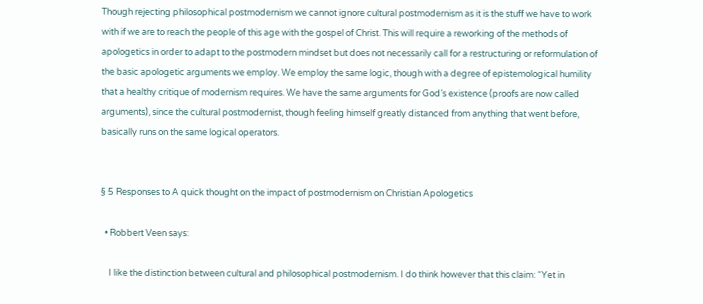Though rejecting philosophical postmodernism we cannot ignore cultural postmodernism as it is the stuff we have to work with if we are to reach the people of this age with the gospel of Christ. This will require a reworking of the methods of apologetics in order to adapt to the postmodern mindset but does not necessarily call for a restructuring or reformulation of the basic apologetic arguments we employ. We employ the same logic, though with a degree of epistemological humility that a healthy critique of modernism requires. We have the same arguments for God’s existence (proofs are now called arguments), since the cultural postmodernist, though feeling himself greatly distanced from anything that went before, basically runs on the same logical operators.


§ 5 Responses to A quick thought on the impact of postmodernism on Christian Apologetics

  • Robbert Veen says:

    I like the distinction between cultural and philosophical postmodernism. I do think however that this claim: “Yet in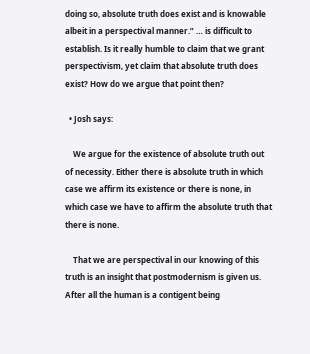doing so, absolute truth does exist and is knowable albeit in a perspectival manner.” … is difficult to establish. Is it really humble to claim that we grant perspectivism, yet claim that absolute truth does exist? How do we argue that point then?

  • Josh says:

    We argue for the existence of absolute truth out of necessity. Either there is absolute truth in which case we affirm its existence or there is none, in which case we have to affirm the absolute truth that there is none.

    That we are perspectival in our knowing of this truth is an insight that postmodernism is given us. After all the human is a contigent being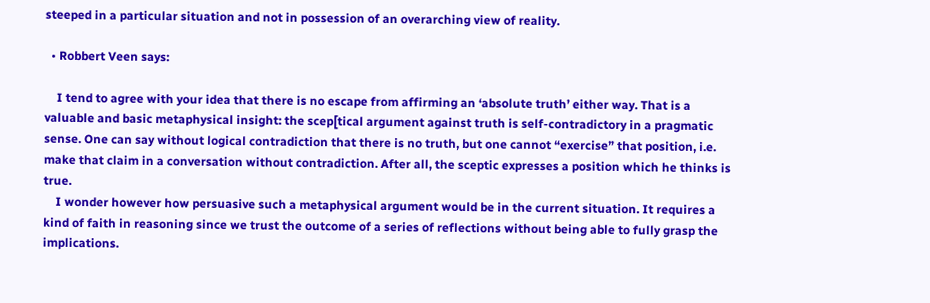steeped in a particular situation and not in possession of an overarching view of reality.

  • Robbert Veen says:

    I tend to agree with your idea that there is no escape from affirming an ‘absolute truth’ either way. That is a valuable and basic metaphysical insight: the scep[tical argument against truth is self-contradictory in a pragmatic sense. One can say without logical contradiction that there is no truth, but one cannot “exercise” that position, i.e. make that claim in a conversation without contradiction. After all, the sceptic expresses a position which he thinks is true.
    I wonder however how persuasive such a metaphysical argument would be in the current situation. It requires a kind of faith in reasoning since we trust the outcome of a series of reflections without being able to fully grasp the implications.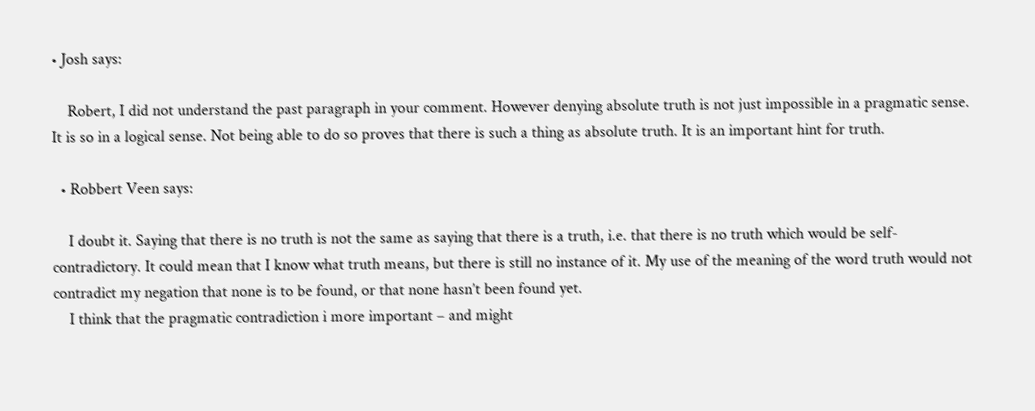• Josh says:

    Robert, I did not understand the past paragraph in your comment. However denying absolute truth is not just impossible in a pragmatic sense. It is so in a logical sense. Not being able to do so proves that there is such a thing as absolute truth. It is an important hint for truth.

  • Robbert Veen says:

    I doubt it. Saying that there is no truth is not the same as saying that there is a truth, i.e. that there is no truth which would be self-contradictory. It could mean that I know what truth means, but there is still no instance of it. My use of the meaning of the word truth would not contradict my negation that none is to be found, or that none hasn’t been found yet.
    I think that the pragmatic contradiction i more important – and might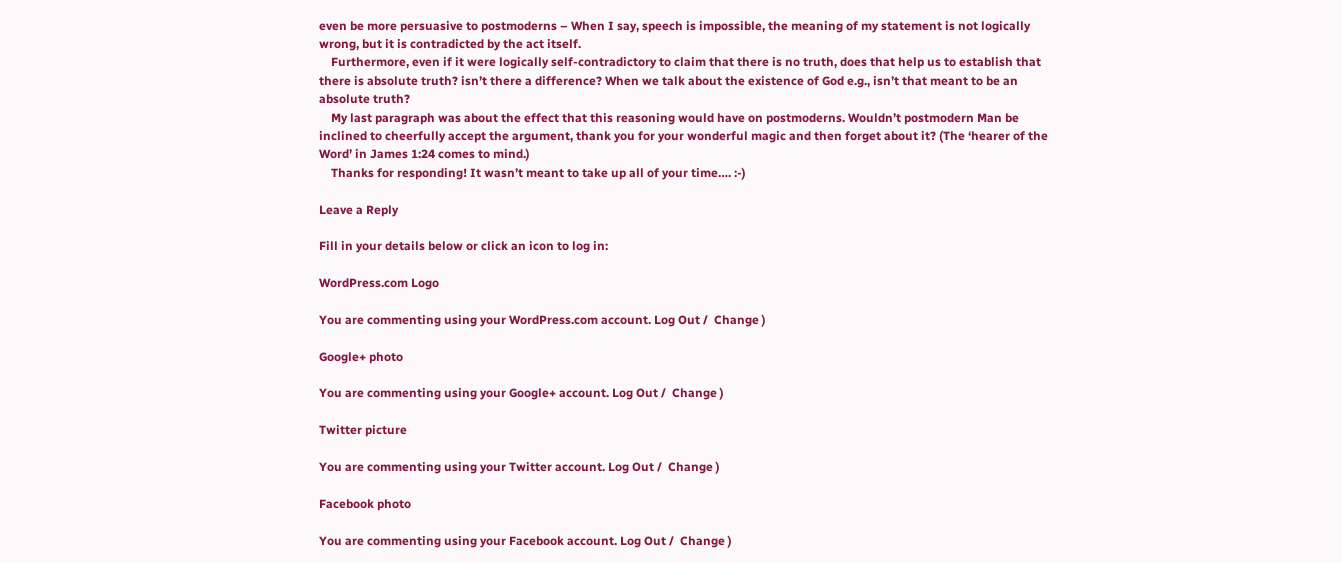even be more persuasive to postmoderns – When I say, speech is impossible, the meaning of my statement is not logically wrong, but it is contradicted by the act itself.
    Furthermore, even if it were logically self-contradictory to claim that there is no truth, does that help us to establish that there is absolute truth? isn’t there a difference? When we talk about the existence of God e.g., isn’t that meant to be an absolute truth?
    My last paragraph was about the effect that this reasoning would have on postmoderns. Wouldn’t postmodern Man be inclined to cheerfully accept the argument, thank you for your wonderful magic and then forget about it? (The ‘hearer of the Word’ in James 1:24 comes to mind.)
    Thanks for responding! It wasn’t meant to take up all of your time…. :-)

Leave a Reply

Fill in your details below or click an icon to log in:

WordPress.com Logo

You are commenting using your WordPress.com account. Log Out /  Change )

Google+ photo

You are commenting using your Google+ account. Log Out /  Change )

Twitter picture

You are commenting using your Twitter account. Log Out /  Change )

Facebook photo

You are commenting using your Facebook account. Log Out /  Change )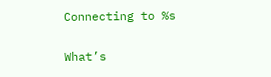Connecting to %s

What’s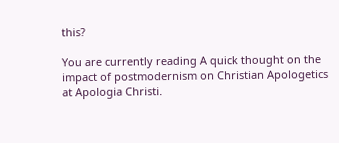this?

You are currently reading A quick thought on the impact of postmodernism on Christian Apologetics at Apologia Christi.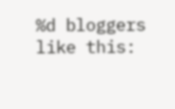%d bloggers like this: